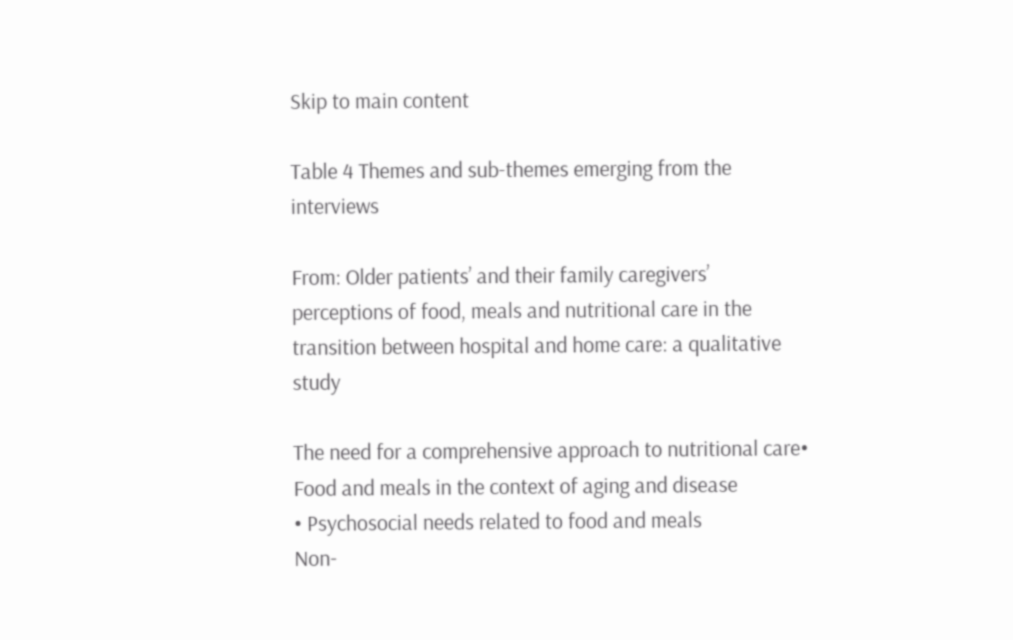Skip to main content

Table 4 Themes and sub-themes emerging from the interviews

From: Older patients’ and their family caregivers’ perceptions of food, meals and nutritional care in the transition between hospital and home care: a qualitative study

The need for a comprehensive approach to nutritional care• Food and meals in the context of aging and disease
• Psychosocial needs related to food and meals
Non-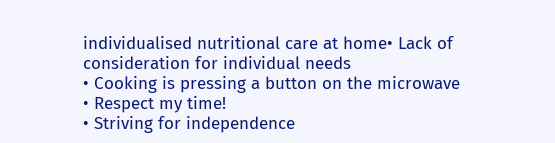individualised nutritional care at home• Lack of consideration for individual needs
• Cooking is pressing a button on the microwave
• Respect my time!
• Striving for independence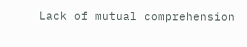Lack of mutual comprehension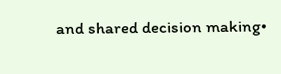and shared decision making•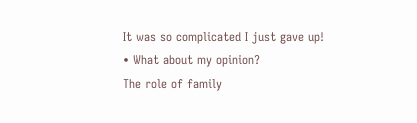It was so complicated I just gave up!
• What about my opinion?
The role of family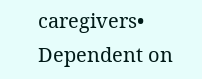caregivers• Dependent on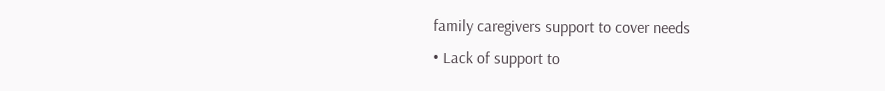family caregivers support to cover needs
• Lack of support to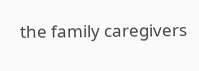the family caregivers